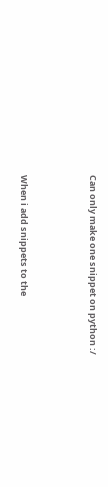Can only make one snippet on python :/



When i add snippets to the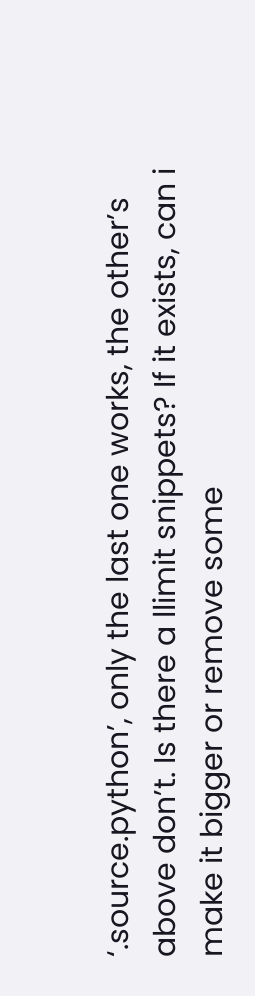‘.source.python’, only the last one works, the other’s above don’t. Is there a llimit snippets? If it exists, can i make it bigger or remove some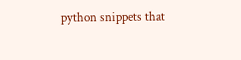python snippets that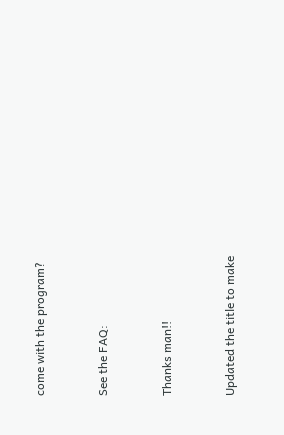come with the program?


See the FAQ:


Thanks man!!


Updated the title to make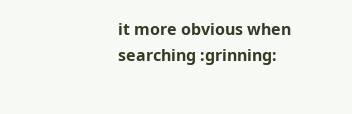it more obvious when searching :grinning: